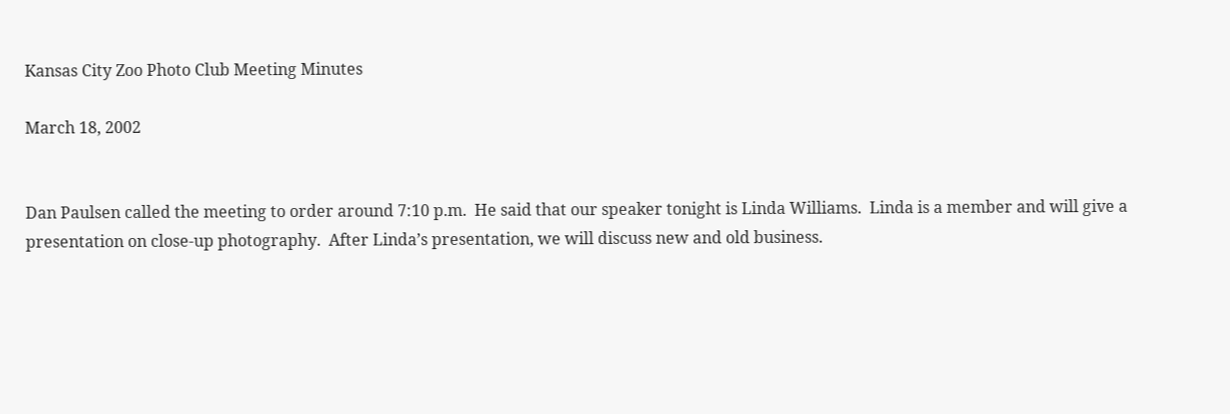Kansas City Zoo Photo Club Meeting Minutes

March 18, 2002


Dan Paulsen called the meeting to order around 7:10 p.m.  He said that our speaker tonight is Linda Williams.  Linda is a member and will give a presentation on close-up photography.  After Linda’s presentation, we will discuss new and old business.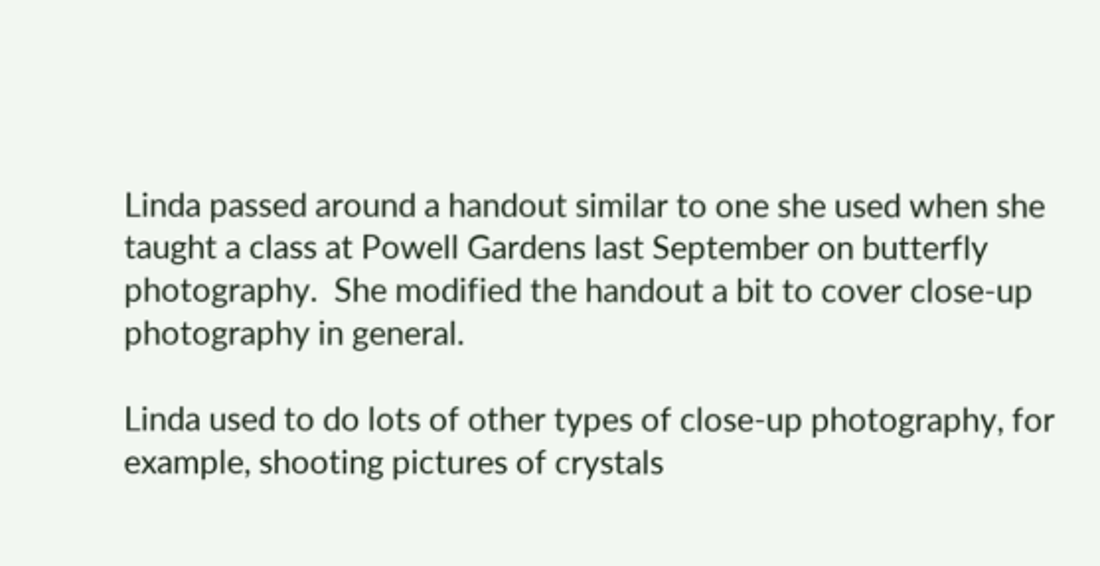Linda passed around a handout similar to one she used when she taught a class at Powell Gardens last September on butterfly photography.  She modified the handout a bit to cover close-up photography in general.

Linda used to do lots of other types of close-up photography, for example, shooting pictures of crystals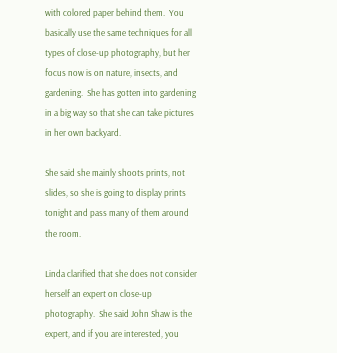with colored paper behind them.  You basically use the same techniques for all types of close-up photography, but her focus now is on nature, insects, and gardening.  She has gotten into gardening in a big way so that she can take pictures in her own backyard.

She said she mainly shoots prints, not slides, so she is going to display prints tonight and pass many of them around the room.

Linda clarified that she does not consider herself an expert on close-up photography.  She said John Shaw is the expert, and if you are interested, you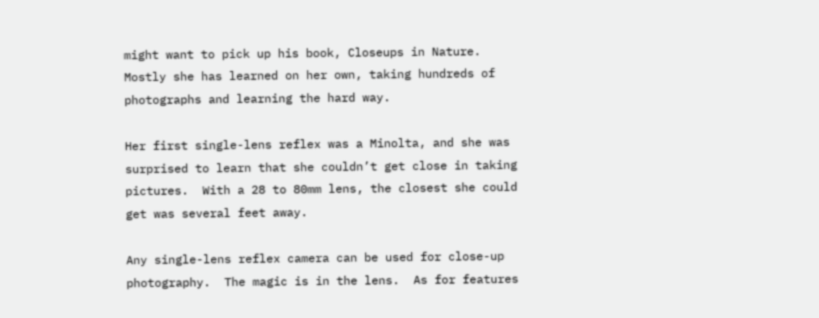might want to pick up his book, Closeups in Nature.  Mostly she has learned on her own, taking hundreds of photographs and learning the hard way.

Her first single-lens reflex was a Minolta, and she was surprised to learn that she couldn’t get close in taking pictures.  With a 28 to 80mm lens, the closest she could get was several feet away.

Any single-lens reflex camera can be used for close-up photography.  The magic is in the lens.  As for features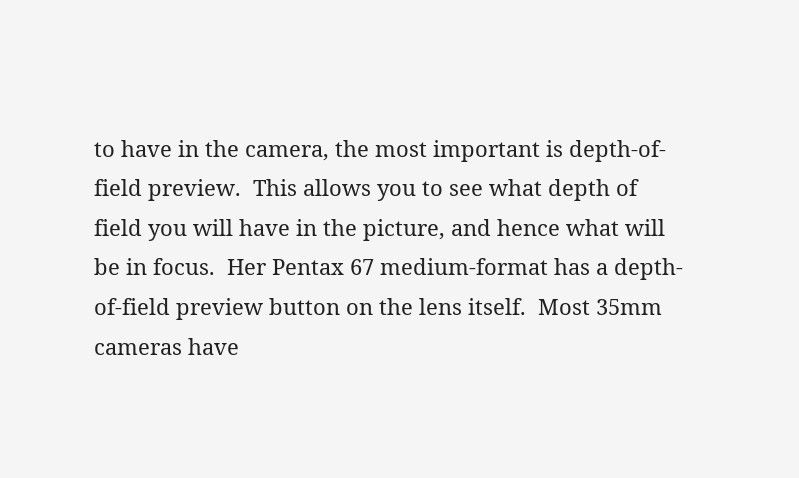to have in the camera, the most important is depth-of-field preview.  This allows you to see what depth of field you will have in the picture, and hence what will be in focus.  Her Pentax 67 medium-format has a depth-of-field preview button on the lens itself.  Most 35mm cameras have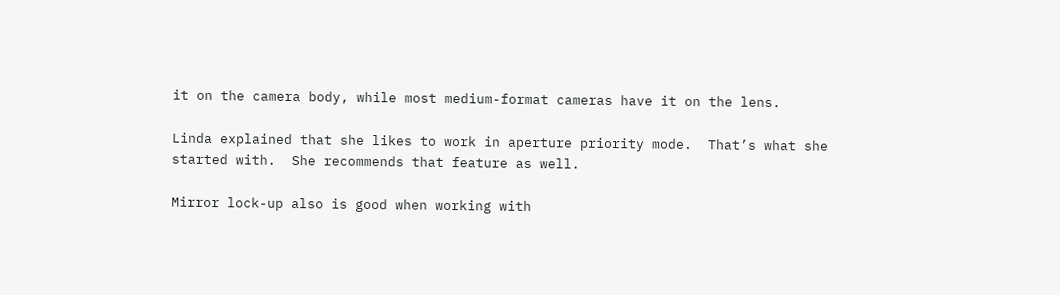it on the camera body, while most medium-format cameras have it on the lens.

Linda explained that she likes to work in aperture priority mode.  That’s what she started with.  She recommends that feature as well.

Mirror lock-up also is good when working with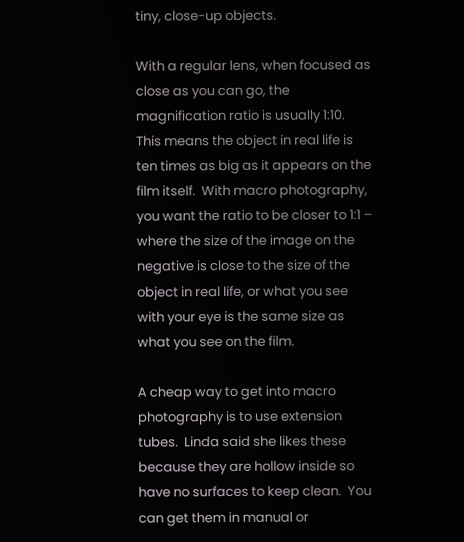tiny, close-up objects.

With a regular lens, when focused as close as you can go, the magnification ratio is usually 1:10.  This means the object in real life is ten times as big as it appears on the film itself.  With macro photography, you want the ratio to be closer to 1:1 – where the size of the image on the negative is close to the size of the object in real life, or what you see with your eye is the same size as what you see on the film.

A cheap way to get into macro photography is to use extension tubes.  Linda said she likes these because they are hollow inside so have no surfaces to keep clean.  You can get them in manual or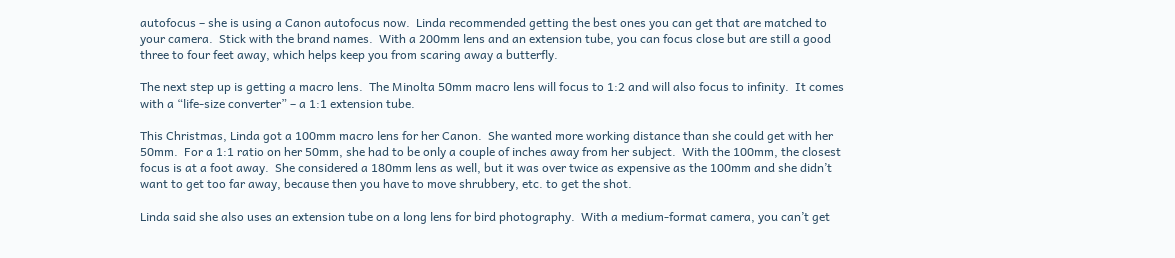autofocus – she is using a Canon autofocus now.  Linda recommended getting the best ones you can get that are matched to your camera.  Stick with the brand names.  With a 200mm lens and an extension tube, you can focus close but are still a good three to four feet away, which helps keep you from scaring away a butterfly.

The next step up is getting a macro lens.  The Minolta 50mm macro lens will focus to 1:2 and will also focus to infinity.  It comes with a “life-size converter” – a 1:1 extension tube.

This Christmas, Linda got a 100mm macro lens for her Canon.  She wanted more working distance than she could get with her 50mm.  For a 1:1 ratio on her 50mm, she had to be only a couple of inches away from her subject.  With the 100mm, the closest focus is at a foot away.  She considered a 180mm lens as well, but it was over twice as expensive as the 100mm and she didn’t want to get too far away, because then you have to move shrubbery, etc. to get the shot.

Linda said she also uses an extension tube on a long lens for bird photography.  With a medium-format camera, you can’t get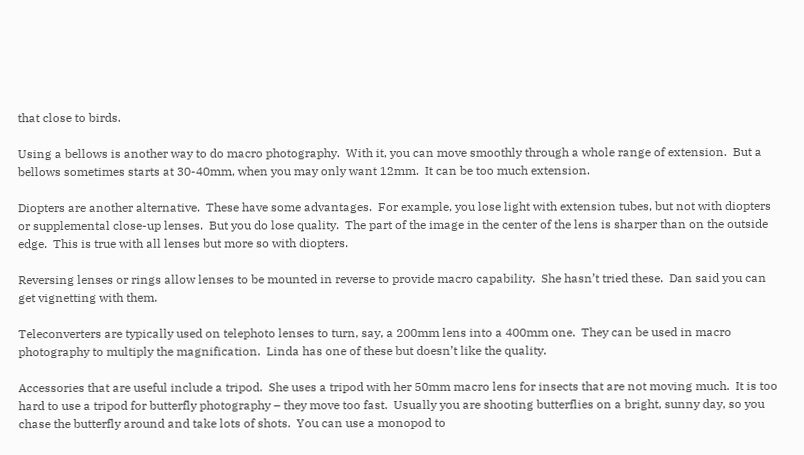that close to birds.

Using a bellows is another way to do macro photography.  With it, you can move smoothly through a whole range of extension.  But a bellows sometimes starts at 30-40mm, when you may only want 12mm.  It can be too much extension.

Diopters are another alternative.  These have some advantages.  For example, you lose light with extension tubes, but not with diopters or supplemental close-up lenses.  But you do lose quality.  The part of the image in the center of the lens is sharper than on the outside edge.  This is true with all lenses but more so with diopters.

Reversing lenses or rings allow lenses to be mounted in reverse to provide macro capability.  She hasn’t tried these.  Dan said you can get vignetting with them.

Teleconverters are typically used on telephoto lenses to turn, say, a 200mm lens into a 400mm one.  They can be used in macro photography to multiply the magnification.  Linda has one of these but doesn’t like the quality.

Accessories that are useful include a tripod.  She uses a tripod with her 50mm macro lens for insects that are not moving much.  It is too hard to use a tripod for butterfly photography – they move too fast.  Usually you are shooting butterflies on a bright, sunny day, so you chase the butterfly around and take lots of shots.  You can use a monopod to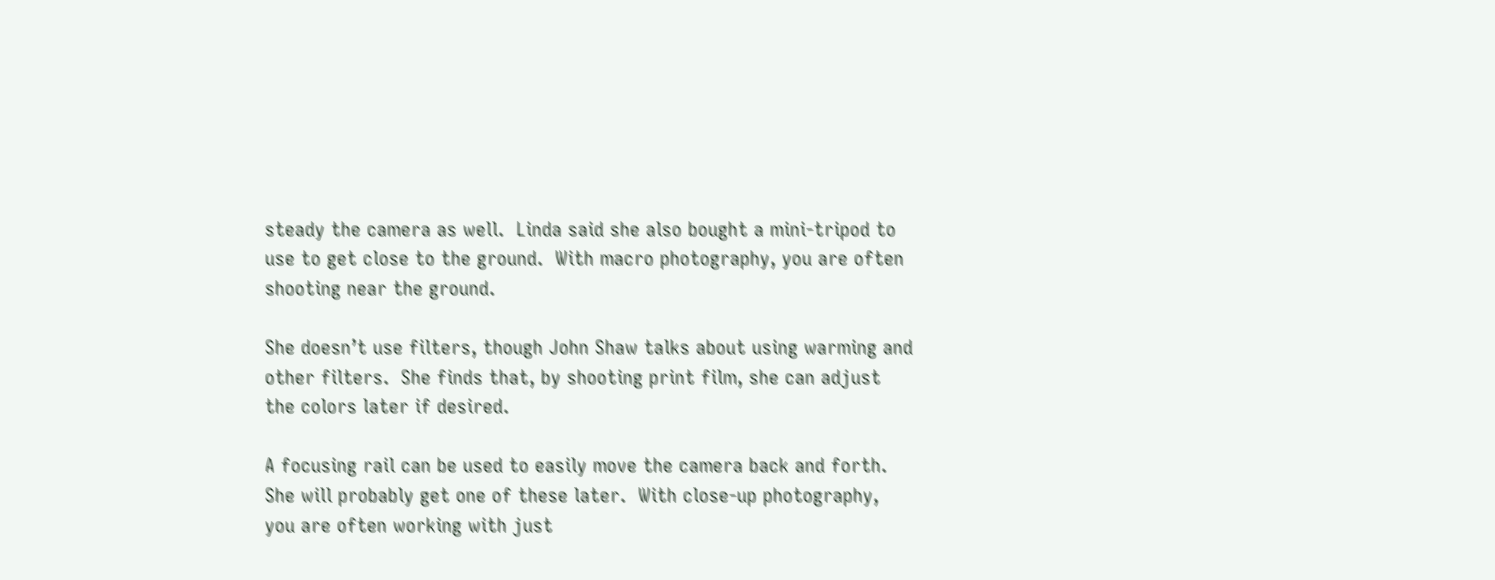steady the camera as well.  Linda said she also bought a mini-tripod to use to get close to the ground.  With macro photography, you are often shooting near the ground.

She doesn’t use filters, though John Shaw talks about using warming and other filters.  She finds that, by shooting print film, she can adjust the colors later if desired.

A focusing rail can be used to easily move the camera back and forth.  She will probably get one of these later.  With close-up photography, you are often working with just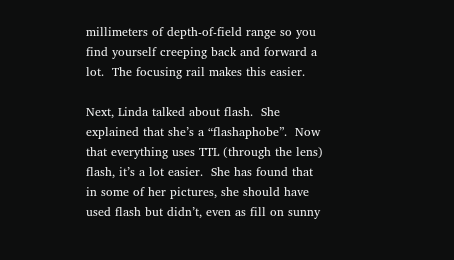millimeters of depth-of-field range so you find yourself creeping back and forward a lot.  The focusing rail makes this easier.

Next, Linda talked about flash.  She explained that she’s a “flashaphobe”.  Now that everything uses TTL (through the lens) flash, it’s a lot easier.  She has found that in some of her pictures, she should have used flash but didn’t, even as fill on sunny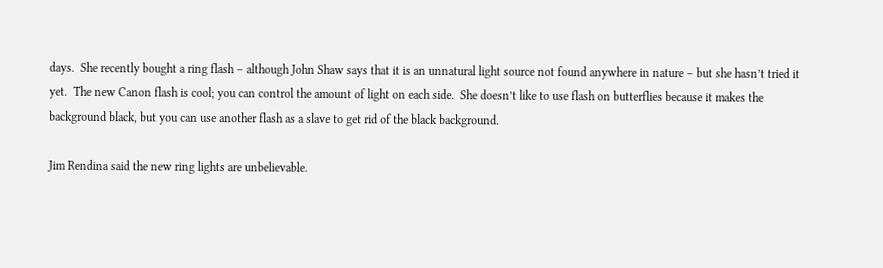days.  She recently bought a ring flash – although John Shaw says that it is an unnatural light source not found anywhere in nature – but she hasn’t tried it yet.  The new Canon flash is cool; you can control the amount of light on each side.  She doesn’t like to use flash on butterflies because it makes the background black, but you can use another flash as a slave to get rid of the black background.

Jim Rendina said the new ring lights are unbelievable.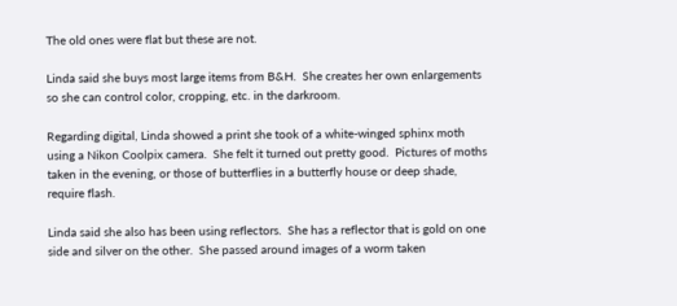The old ones were flat but these are not.

Linda said she buys most large items from B&H.  She creates her own enlargements so she can control color, cropping, etc. in the darkroom.

Regarding digital, Linda showed a print she took of a white-winged sphinx moth using a Nikon Coolpix camera.  She felt it turned out pretty good.  Pictures of moths taken in the evening, or those of butterflies in a butterfly house or deep shade, require flash.

Linda said she also has been using reflectors.  She has a reflector that is gold on one side and silver on the other.  She passed around images of a worm taken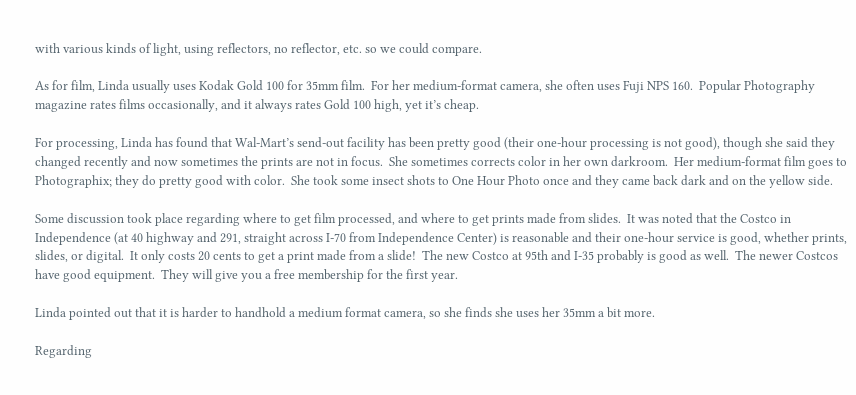with various kinds of light, using reflectors, no reflector, etc. so we could compare.

As for film, Linda usually uses Kodak Gold 100 for 35mm film.  For her medium-format camera, she often uses Fuji NPS 160.  Popular Photography magazine rates films occasionally, and it always rates Gold 100 high, yet it’s cheap.

For processing, Linda has found that Wal-Mart’s send-out facility has been pretty good (their one-hour processing is not good), though she said they changed recently and now sometimes the prints are not in focus.  She sometimes corrects color in her own darkroom.  Her medium-format film goes to Photographix; they do pretty good with color.  She took some insect shots to One Hour Photo once and they came back dark and on the yellow side.

Some discussion took place regarding where to get film processed, and where to get prints made from slides.  It was noted that the Costco in Independence (at 40 highway and 291, straight across I-70 from Independence Center) is reasonable and their one-hour service is good, whether prints, slides, or digital.  It only costs 20 cents to get a print made from a slide!  The new Costco at 95th and I-35 probably is good as well.  The newer Costcos have good equipment.  They will give you a free membership for the first year.

Linda pointed out that it is harder to handhold a medium format camera, so she finds she uses her 35mm a bit more.

Regarding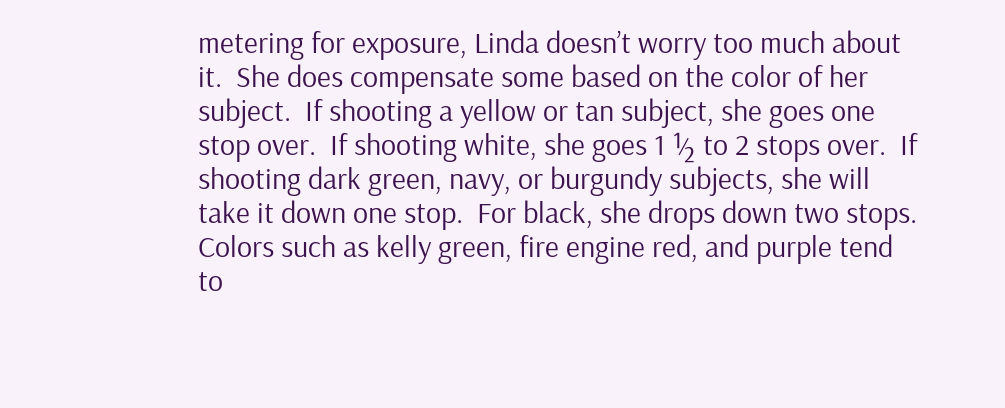metering for exposure, Linda doesn’t worry too much about it.  She does compensate some based on the color of her subject.  If shooting a yellow or tan subject, she goes one stop over.  If shooting white, she goes 1 ½ to 2 stops over.  If shooting dark green, navy, or burgundy subjects, she will take it down one stop.  For black, she drops down two stops.  Colors such as kelly green, fire engine red, and purple tend to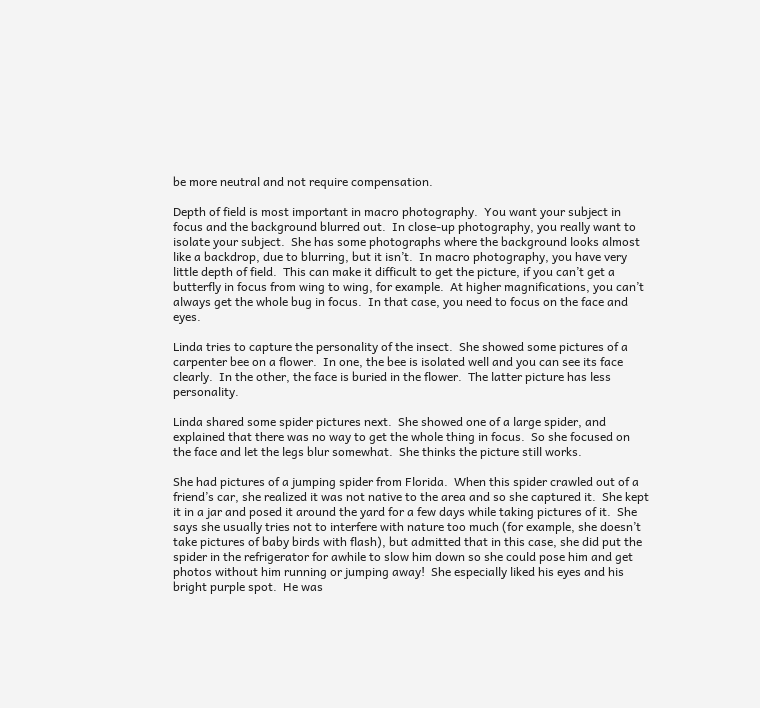be more neutral and not require compensation.

Depth of field is most important in macro photography.  You want your subject in focus and the background blurred out.  In close-up photography, you really want to isolate your subject.  She has some photographs where the background looks almost like a backdrop, due to blurring, but it isn’t.  In macro photography, you have very little depth of field.  This can make it difficult to get the picture, if you can’t get a butterfly in focus from wing to wing, for example.  At higher magnifications, you can’t always get the whole bug in focus.  In that case, you need to focus on the face and eyes.

Linda tries to capture the personality of the insect.  She showed some pictures of a carpenter bee on a flower.  In one, the bee is isolated well and you can see its face clearly.  In the other, the face is buried in the flower.  The latter picture has less personality.

Linda shared some spider pictures next.  She showed one of a large spider, and explained that there was no way to get the whole thing in focus.  So she focused on the face and let the legs blur somewhat.  She thinks the picture still works.

She had pictures of a jumping spider from Florida.  When this spider crawled out of a friend’s car, she realized it was not native to the area and so she captured it.  She kept it in a jar and posed it around the yard for a few days while taking pictures of it.  She says she usually tries not to interfere with nature too much (for example, she doesn’t take pictures of baby birds with flash), but admitted that in this case, she did put the spider in the refrigerator for awhile to slow him down so she could pose him and get photos without him running or jumping away!  She especially liked his eyes and his bright purple spot.  He was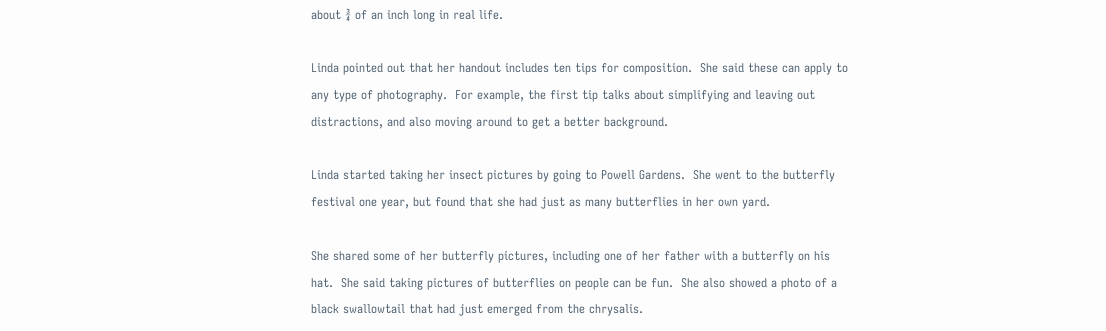about ¾ of an inch long in real life.

Linda pointed out that her handout includes ten tips for composition.  She said these can apply to any type of photography.  For example, the first tip talks about simplifying and leaving out distractions, and also moving around to get a better background.

Linda started taking her insect pictures by going to Powell Gardens.  She went to the butterfly festival one year, but found that she had just as many butterflies in her own yard.

She shared some of her butterfly pictures, including one of her father with a butterfly on his hat.  She said taking pictures of butterflies on people can be fun.  She also showed a photo of a black swallowtail that had just emerged from the chrysalis.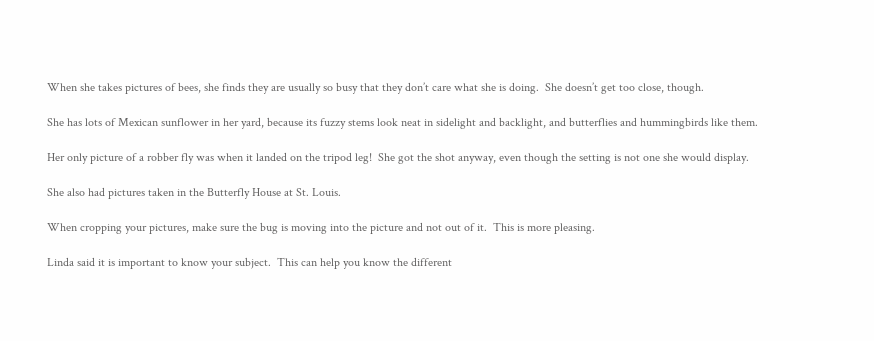When she takes pictures of bees, she finds they are usually so busy that they don’t care what she is doing.  She doesn’t get too close, though.

She has lots of Mexican sunflower in her yard, because its fuzzy stems look neat in sidelight and backlight, and butterflies and hummingbirds like them.

Her only picture of a robber fly was when it landed on the tripod leg!  She got the shot anyway, even though the setting is not one she would display.

She also had pictures taken in the Butterfly House at St. Louis.

When cropping your pictures, make sure the bug is moving into the picture and not out of it.  This is more pleasing.

Linda said it is important to know your subject.  This can help you know the different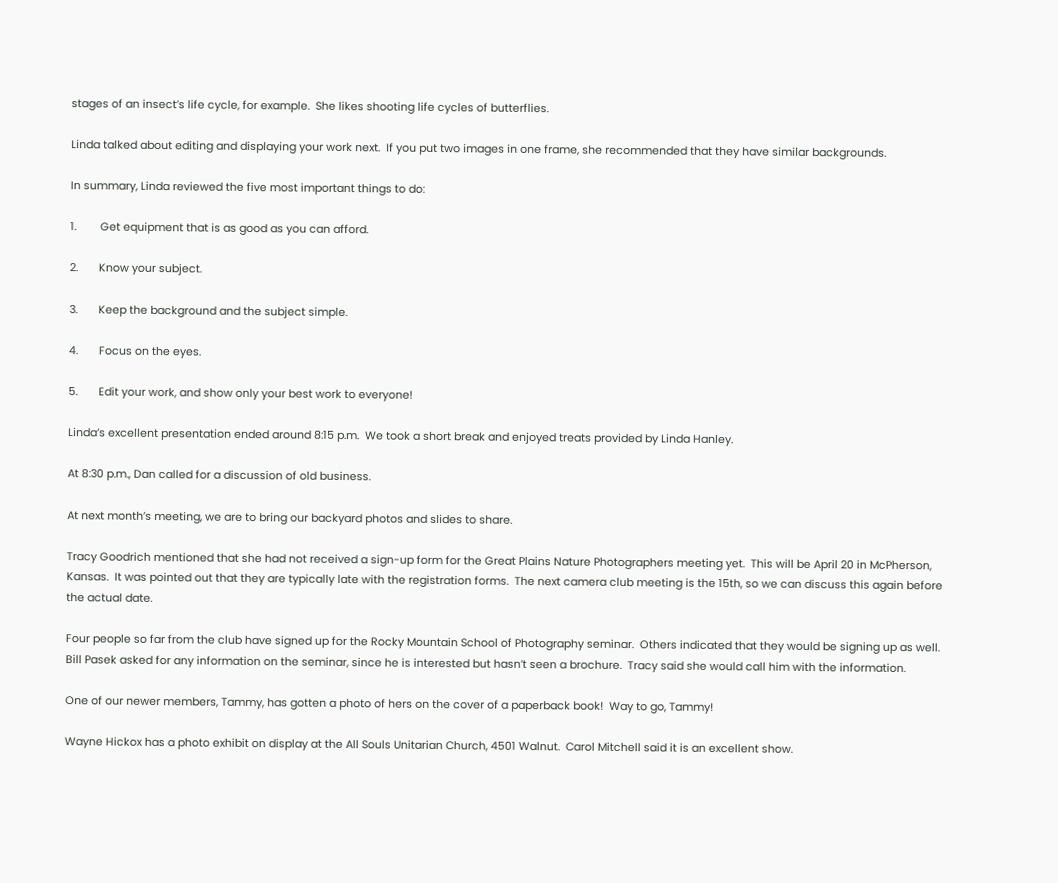stages of an insect’s life cycle, for example.  She likes shooting life cycles of butterflies.

Linda talked about editing and displaying your work next.  If you put two images in one frame, she recommended that they have similar backgrounds.

In summary, Linda reviewed the five most important things to do:

1.        Get equipment that is as good as you can afford.

2.       Know your subject.

3.       Keep the background and the subject simple.

4.       Focus on the eyes.

5.       Edit your work, and show only your best work to everyone!

Linda’s excellent presentation ended around 8:15 p.m.  We took a short break and enjoyed treats provided by Linda Hanley.

At 8:30 p.m., Dan called for a discussion of old business.

At next month’s meeting, we are to bring our backyard photos and slides to share.

Tracy Goodrich mentioned that she had not received a sign-up form for the Great Plains Nature Photographers meeting yet.  This will be April 20 in McPherson, Kansas.  It was pointed out that they are typically late with the registration forms.  The next camera club meeting is the 15th, so we can discuss this again before the actual date.

Four people so far from the club have signed up for the Rocky Mountain School of Photography seminar.  Others indicated that they would be signing up as well.  Bill Pasek asked for any information on the seminar, since he is interested but hasn’t seen a brochure.  Tracy said she would call him with the information.

One of our newer members, Tammy, has gotten a photo of hers on the cover of a paperback book!  Way to go, Tammy!

Wayne Hickox has a photo exhibit on display at the All Souls Unitarian Church, 4501 Walnut.  Carol Mitchell said it is an excellent show.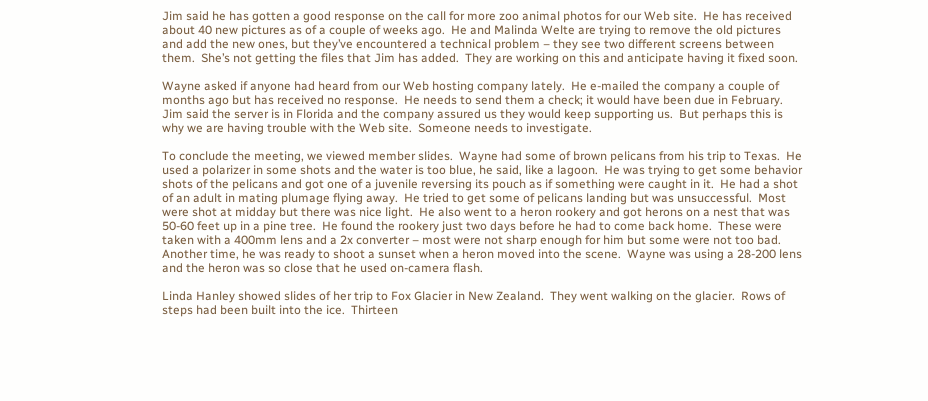Jim said he has gotten a good response on the call for more zoo animal photos for our Web site.  He has received about 40 new pictures as of a couple of weeks ago.  He and Malinda Welte are trying to remove the old pictures and add the new ones, but they’ve encountered a technical problem – they see two different screens between them.  She’s not getting the files that Jim has added.  They are working on this and anticipate having it fixed soon.

Wayne asked if anyone had heard from our Web hosting company lately.  He e-mailed the company a couple of months ago but has received no response.  He needs to send them a check; it would have been due in February.  Jim said the server is in Florida and the company assured us they would keep supporting us.  But perhaps this is why we are having trouble with the Web site.  Someone needs to investigate.

To conclude the meeting, we viewed member slides.  Wayne had some of brown pelicans from his trip to Texas.  He used a polarizer in some shots and the water is too blue, he said, like a lagoon.  He was trying to get some behavior shots of the pelicans and got one of a juvenile reversing its pouch as if something were caught in it.  He had a shot of an adult in mating plumage flying away.  He tried to get some of pelicans landing but was unsuccessful.  Most were shot at midday but there was nice light.  He also went to a heron rookery and got herons on a nest that was 50-60 feet up in a pine tree.  He found the rookery just two days before he had to come back home.  These were taken with a 400mm lens and a 2x converter – most were not sharp enough for him but some were not too bad.  Another time, he was ready to shoot a sunset when a heron moved into the scene.  Wayne was using a 28-200 lens and the heron was so close that he used on-camera flash.

Linda Hanley showed slides of her trip to Fox Glacier in New Zealand.  They went walking on the glacier.  Rows of steps had been built into the ice.  Thirteen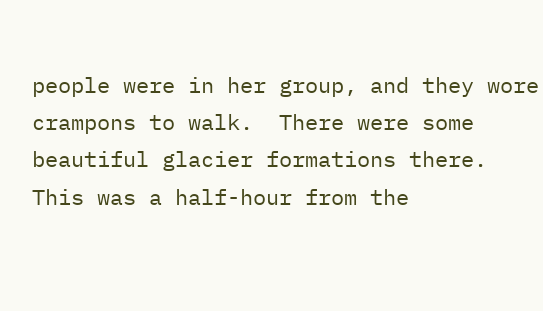people were in her group, and they wore crampons to walk.  There were some beautiful glacier formations there.  This was a half-hour from the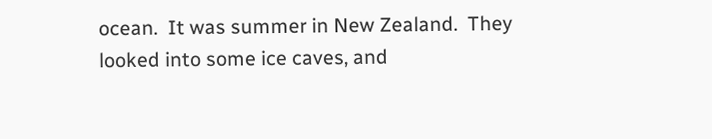ocean.  It was summer in New Zealand.  They looked into some ice caves, and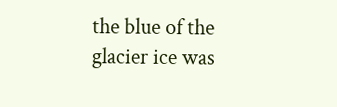the blue of the glacier ice was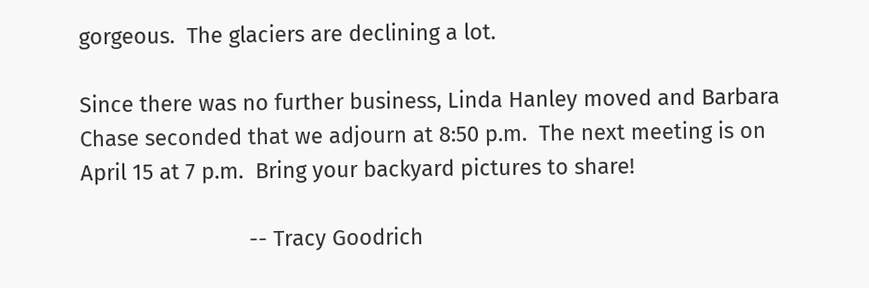gorgeous.  The glaciers are declining a lot.

Since there was no further business, Linda Hanley moved and Barbara Chase seconded that we adjourn at 8:50 p.m.  The next meeting is on April 15 at 7 p.m.  Bring your backyard pictures to share!

                            -- Tracy Goodrich